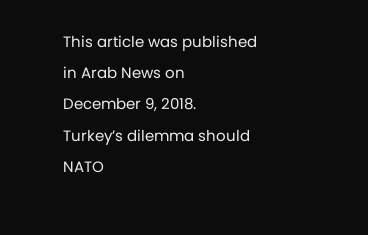This article was published in Arab News on December 9, 2018. Turkey’s dilemma should NATO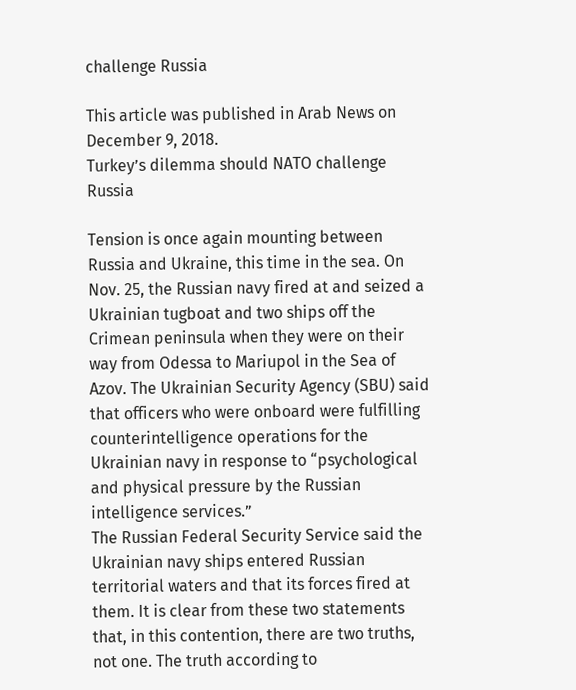challenge Russia

This article was published in Arab News on December 9, 2018.
Turkey’s dilemma should NATO challenge Russia

Tension is once again mounting between Russia and Ukraine, this time in the sea. On Nov. 25, the Russian navy fired at and seized a Ukrainian tugboat and two ships off the Crimean peninsula when they were on their way from Odessa to Mariupol in the Sea of Azov. The Ukrainian Security Agency (SBU) said that officers who were onboard were fulfilling counterintelligence operations for the Ukrainian navy in response to “psychological and physical pressure by the Russian intelligence services.”
The Russian Federal Security Service said the Ukrainian navy ships entered Russian territorial waters and that its forces fired at them. It is clear from these two statements that, in this contention, there are two truths, not one. The truth according to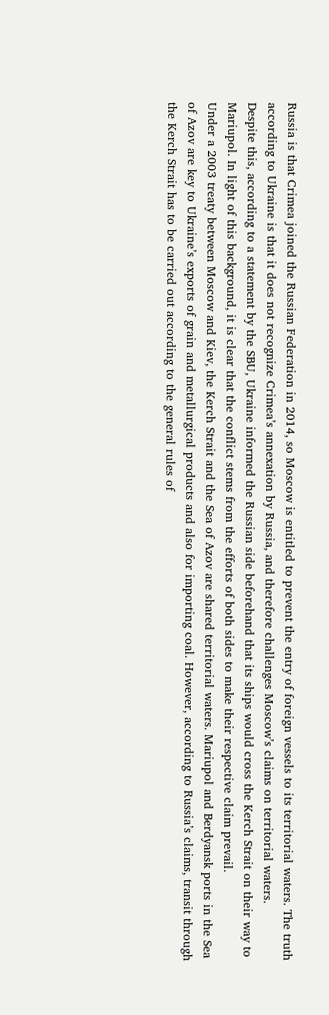Russia is that Crimea joined the Russian Federation in 2014, so Moscow is entitled to prevent the entry of foreign vessels to its territorial waters. The truth according to Ukraine is that it does not recognize Crimea’s annexation by Russia, and therefore challenges Moscow’s claims on territorial waters.
Despite this, according to a statement by the SBU, Ukraine informed the Russian side beforehand that its ships would cross the Kerch Strait on their way to Mariupol. In light of this background, it is clear that the conflict stems from the efforts of both sides to make their respective claim prevail.
Under a 2003 treaty between Moscow and Kiev, the Kerch Strait and the Sea of Azov are shared territorial waters. Mariupol and Berdyansk ports in the Sea of Azov are key to Ukraine’s exports of grain and metallurgical products and also for importing coal. However, according to Russia’s claims, transit through the Kerch Strait has to be carried out according to the general rules of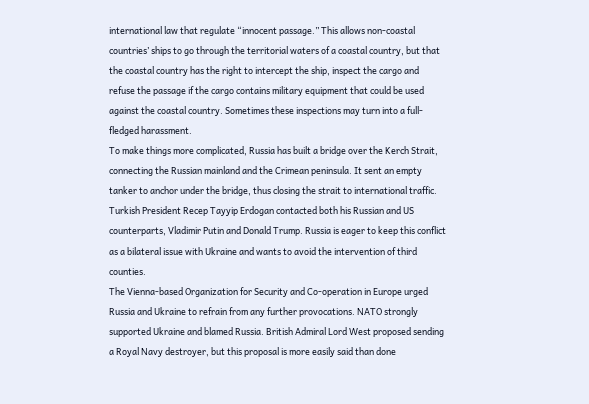international law that regulate “innocent passage.” This allows non-coastal countries’ ships to go through the territorial waters of a coastal country, but that the coastal country has the right to intercept the ship, inspect the cargo and refuse the passage if the cargo contains military equipment that could be used against the coastal country. Sometimes these inspections may turn into a full-fledged harassment.
To make things more complicated, Russia has built a bridge over the Kerch Strait, connecting the Russian mainland and the Crimean peninsula. It sent an empty tanker to anchor under the bridge, thus closing the strait to international traffic.
Turkish President Recep Tayyip Erdogan contacted both his Russian and US counterparts, Vladimir Putin and Donald Trump. Russia is eager to keep this conflict as a bilateral issue with Ukraine and wants to avoid the intervention of third counties.
The Vienna-based Organization for Security and Co-operation in Europe urged Russia and Ukraine to refrain from any further provocations. NATO strongly supported Ukraine and blamed Russia. British Admiral Lord West proposed sending a Royal Navy destroyer, but this proposal is more easily said than done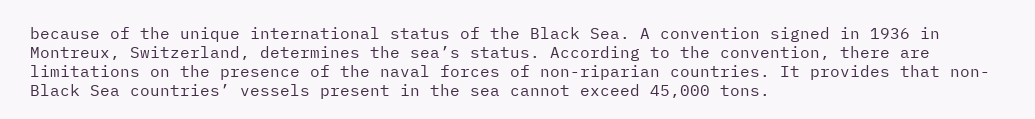because of the unique international status of the Black Sea. A convention signed in 1936 in Montreux, Switzerland, determines the sea’s status. According to the convention, there are limitations on the presence of the naval forces of non-riparian countries. It provides that non-Black Sea countries’ vessels present in the sea cannot exceed 45,000 tons.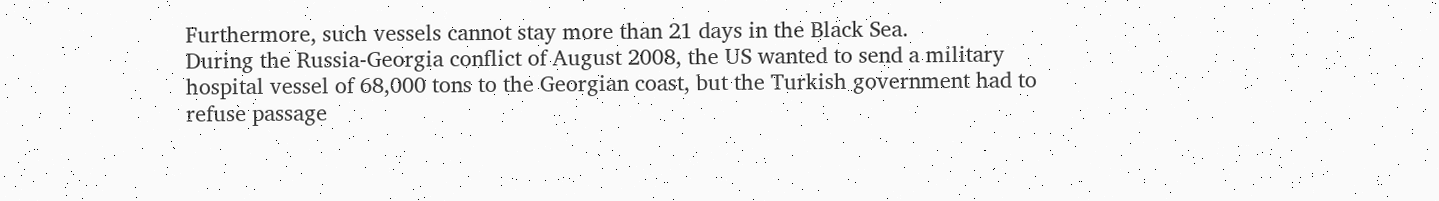Furthermore, such vessels cannot stay more than 21 days in the Black Sea.
During the Russia-Georgia conflict of August 2008, the US wanted to send a military hospital vessel of 68,000 tons to the Georgian coast, but the Turkish government had to refuse passage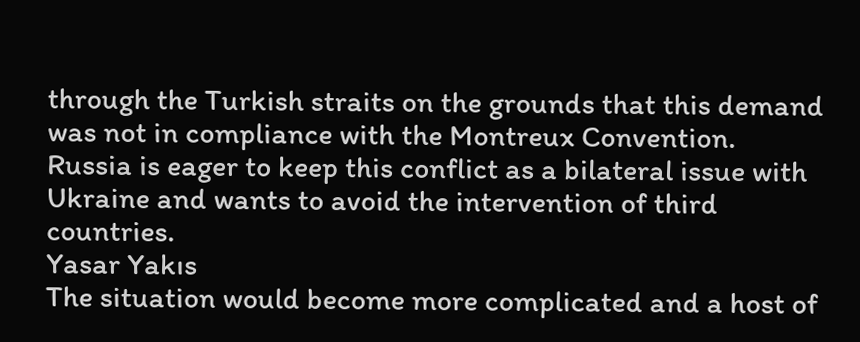through the Turkish straits on the grounds that this demand was not in compliance with the Montreux Convention.
Russia is eager to keep this conflict as a bilateral issue with Ukraine and wants to avoid the intervention of third countries.
Yasar Yakıs
The situation would become more complicated and a host of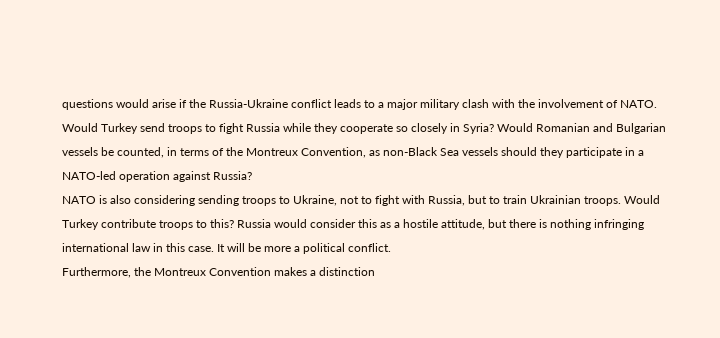questions would arise if the Russia-Ukraine conflict leads to a major military clash with the involvement of NATO. Would Turkey send troops to fight Russia while they cooperate so closely in Syria? Would Romanian and Bulgarian vessels be counted, in terms of the Montreux Convention, as non-Black Sea vessels should they participate in a NATO-led operation against Russia?
NATO is also considering sending troops to Ukraine, not to fight with Russia, but to train Ukrainian troops. Would Turkey contribute troops to this? Russia would consider this as a hostile attitude, but there is nothing infringing international law in this case. It will be more a political conflict.
Furthermore, the Montreux Convention makes a distinction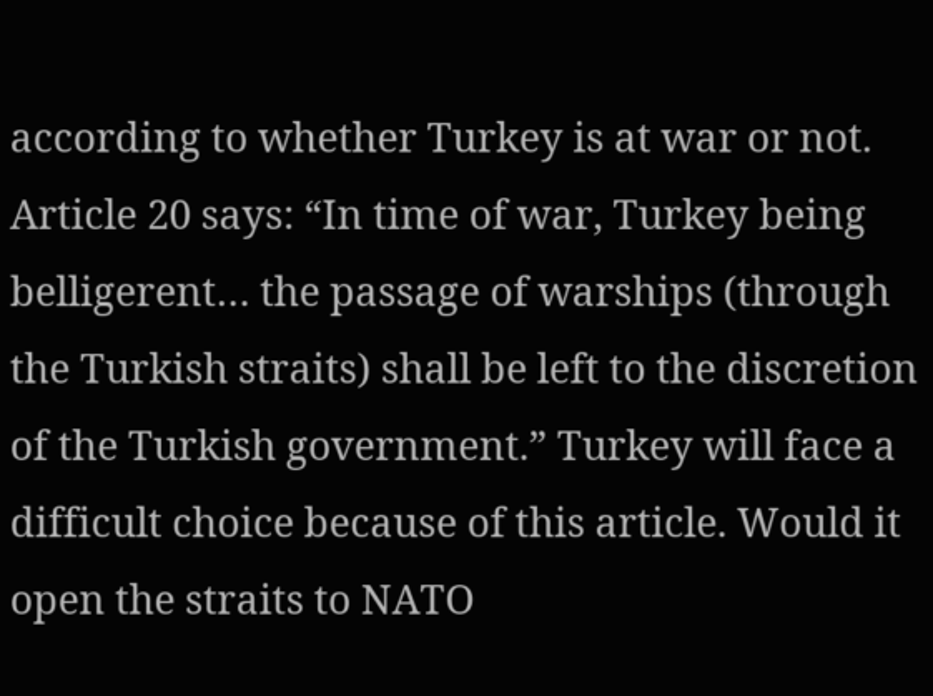according to whether Turkey is at war or not. Article 20 says: “In time of war, Turkey being belligerent… the passage of warships (through the Turkish straits) shall be left to the discretion of the Turkish government.” Turkey will face a difficult choice because of this article. Would it open the straits to NATO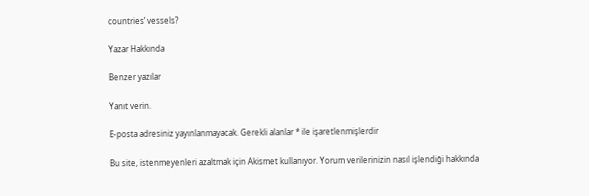countries’ vessels?

Yazar Hakkında

Benzer yazılar

Yanıt verin.

E-posta adresiniz yayınlanmayacak. Gerekli alanlar * ile işaretlenmişlerdir

Bu site, istenmeyenleri azaltmak için Akismet kullanıyor. Yorum verilerinizin nasıl işlendiği hakkında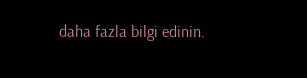daha fazla bilgi edinin.